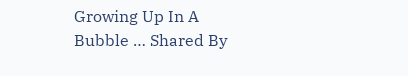Growing Up In A Bubble … Shared By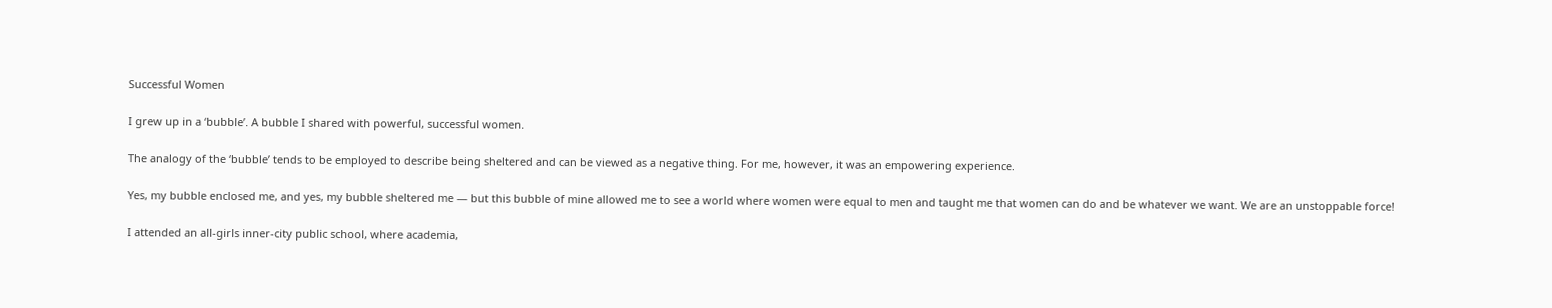Successful Women

I grew up in a ‘bubble’. A bubble I shared with powerful, successful women.

The analogy of the ‘bubble’ tends to be employed to describe being sheltered and can be viewed as a negative thing. For me, however, it was an empowering experience.

Yes, my bubble enclosed me, and yes, my bubble sheltered me — but this bubble of mine allowed me to see a world where women were equal to men and taught me that women can do and be whatever we want. We are an unstoppable force!

I attended an all-girls inner-city public school, where academia,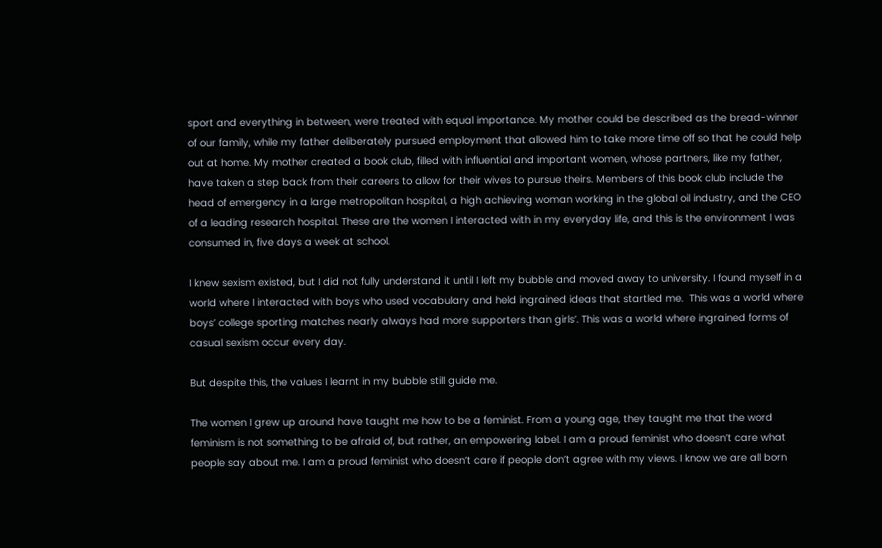sport and everything in between, were treated with equal importance. My mother could be described as the bread-winner of our family, while my father deliberately pursued employment that allowed him to take more time off so that he could help out at home. My mother created a book club, filled with influential and important women, whose partners, like my father, have taken a step back from their careers to allow for their wives to pursue theirs. Members of this book club include the head of emergency in a large metropolitan hospital, a high achieving woman working in the global oil industry, and the CEO of a leading research hospital. These are the women I interacted with in my everyday life, and this is the environment I was consumed in, five days a week at school.

I knew sexism existed, but I did not fully understand it until I left my bubble and moved away to university. I found myself in a world where I interacted with boys who used vocabulary and held ingrained ideas that startled me.  This was a world where boys’ college sporting matches nearly always had more supporters than girls’. This was a world where ingrained forms of casual sexism occur every day.

But despite this, the values I learnt in my bubble still guide me.

The women I grew up around have taught me how to be a feminist. From a young age, they taught me that the word feminism is not something to be afraid of, but rather, an empowering label. I am a proud feminist who doesn’t care what people say about me. I am a proud feminist who doesn’t care if people don’t agree with my views. I know we are all born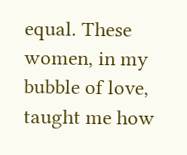equal. These women, in my bubble of love, taught me how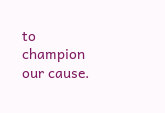to champion our cause.